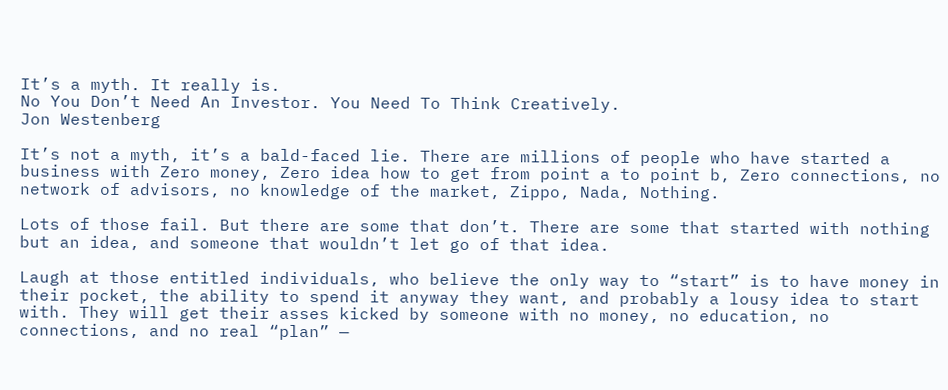It’s a myth. It really is.
No You Don’t Need An Investor. You Need To Think Creatively.
Jon Westenberg

It’s not a myth, it’s a bald-faced lie. There are millions of people who have started a business with Zero money, Zero idea how to get from point a to point b, Zero connections, no network of advisors, no knowledge of the market, Zippo, Nada, Nothing.

Lots of those fail. But there are some that don’t. There are some that started with nothing but an idea, and someone that wouldn’t let go of that idea.

Laugh at those entitled individuals, who believe the only way to “start” is to have money in their pocket, the ability to spend it anyway they want, and probably a lousy idea to start with. They will get their asses kicked by someone with no money, no education, no connections, and no real “plan” —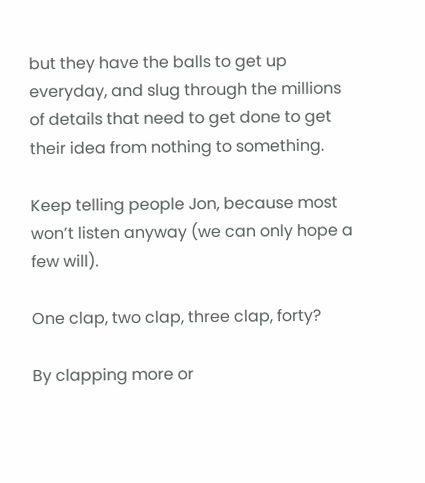but they have the balls to get up everyday, and slug through the millions of details that need to get done to get their idea from nothing to something.

Keep telling people Jon, because most won’t listen anyway (we can only hope a few will).

One clap, two clap, three clap, forty?

By clapping more or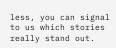less, you can signal to us which stories really stand out.